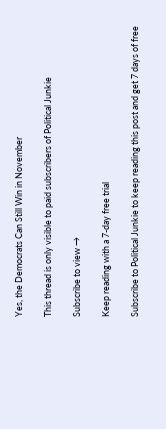Yes, the Democrats Can Still Win in November

This thread is only visible to paid subscribers of Political Junkie

Subscribe to view →

Keep reading with a 7-day free trial

Subscribe to Political Junkie to keep reading this post and get 7 days of free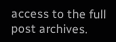access to the full post archives.